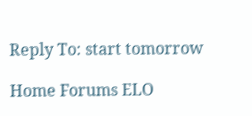Reply To: start tomorrow

Home Forums ELO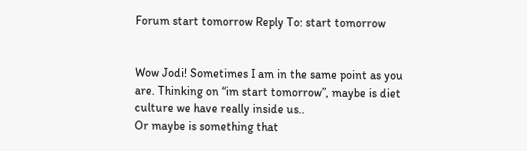Forum start tomorrow Reply To: start tomorrow


Wow Jodi! Sometimes I am in the same point as you are. Thinking on “im start tomorrow”, maybe is diet culture we have really inside us..
Or maybe is something that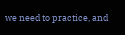we need to practice, and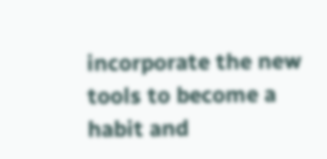incorporate the new tools to become a habit and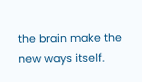the brain make the new ways itself.